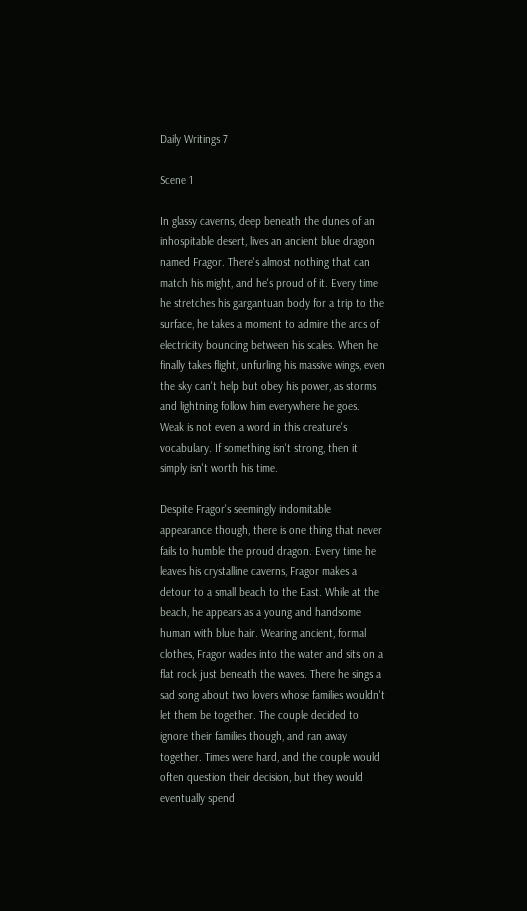Daily Writings 7

Scene 1

In glassy caverns, deep beneath the dunes of an inhospitable desert, lives an ancient blue dragon named Fragor. There's almost nothing that can match his might, and he's proud of it. Every time he stretches his gargantuan body for a trip to the surface, he takes a moment to admire the arcs of electricity bouncing between his scales. When he finally takes flight, unfurling his massive wings, even the sky can't help but obey his power, as storms and lightning follow him everywhere he goes. Weak is not even a word in this creature's vocabulary. If something isn't strong, then it simply isn't worth his time.

Despite Fragor's seemingly indomitable appearance though, there is one thing that never fails to humble the proud dragon. Every time he leaves his crystalline caverns, Fragor makes a detour to a small beach to the East. While at the beach, he appears as a young and handsome human with blue hair. Wearing ancient, formal clothes, Fragor wades into the water and sits on a flat rock just beneath the waves. There he sings a sad song about two lovers whose families wouldn't let them be together. The couple decided to ignore their families though, and ran away together. Times were hard, and the couple would often question their decision, but they would eventually spend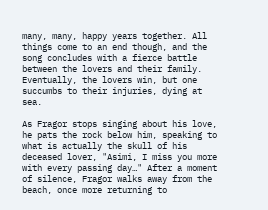many, many, happy years together. All things come to an end though, and the song concludes with a fierce battle between the lovers and their family. Eventually, the lovers win, but one succumbs to their injuries, dying at sea.

As Fragor stops singing about his love, he pats the rock below him, speaking to what is actually the skull of his deceased lover, "Asimi, I miss you more with every passing day…" After a moment of silence, Fragor walks away from the beach, once more returning to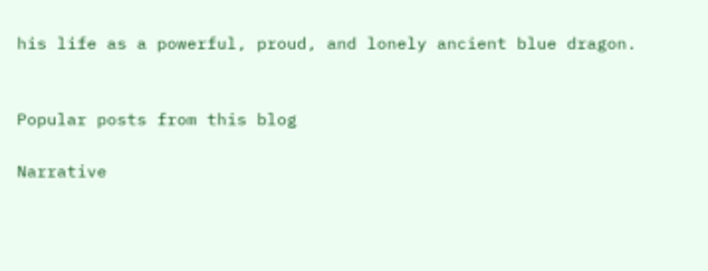his life as a powerful, proud, and lonely ancient blue dragon.


Popular posts from this blog

Narrative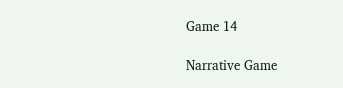Game 14

Narrative Game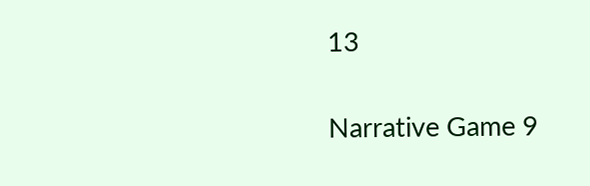13

Narrative Game 9